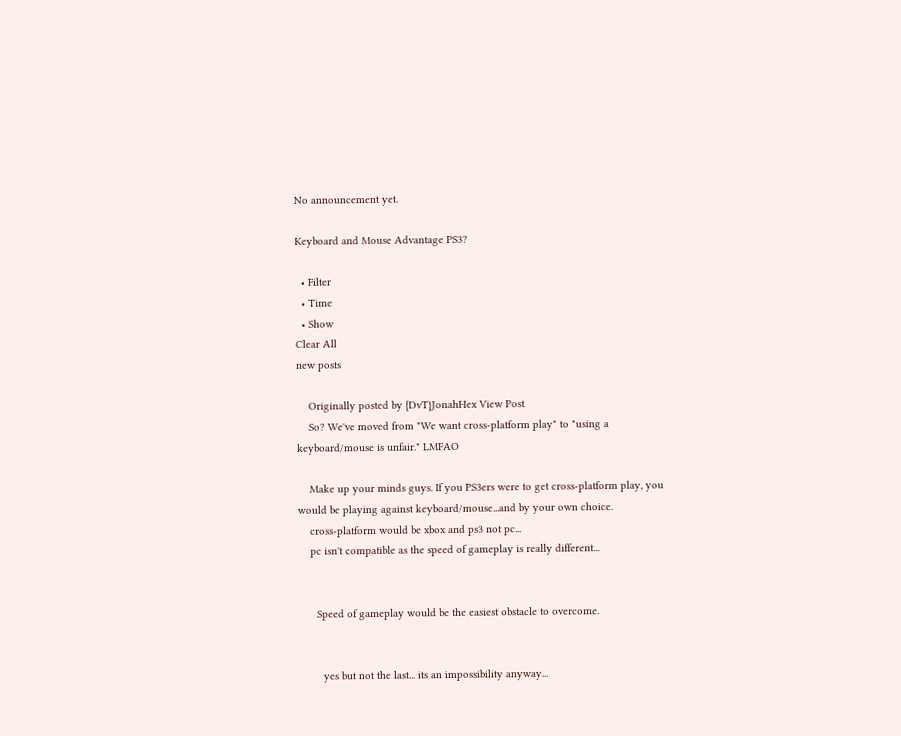No announcement yet.

Keyboard and Mouse Advantage PS3?

  • Filter
  • Time
  • Show
Clear All
new posts

    Originally posted by {DvT}JonahHex View Post
    So? We've moved from "We want cross-platform play" to "using a keyboard/mouse is unfair." LMFAO

    Make up your minds guys. If you PS3ers were to get cross-platform play, you would be playing against keyboard/mouse...and by your own choice.
    cross-platform would be xbox and ps3 not pc...
    pc isn't compatible as the speed of gameplay is really different...


      Speed of gameplay would be the easiest obstacle to overcome.


        yes but not the last... its an impossibility anyway...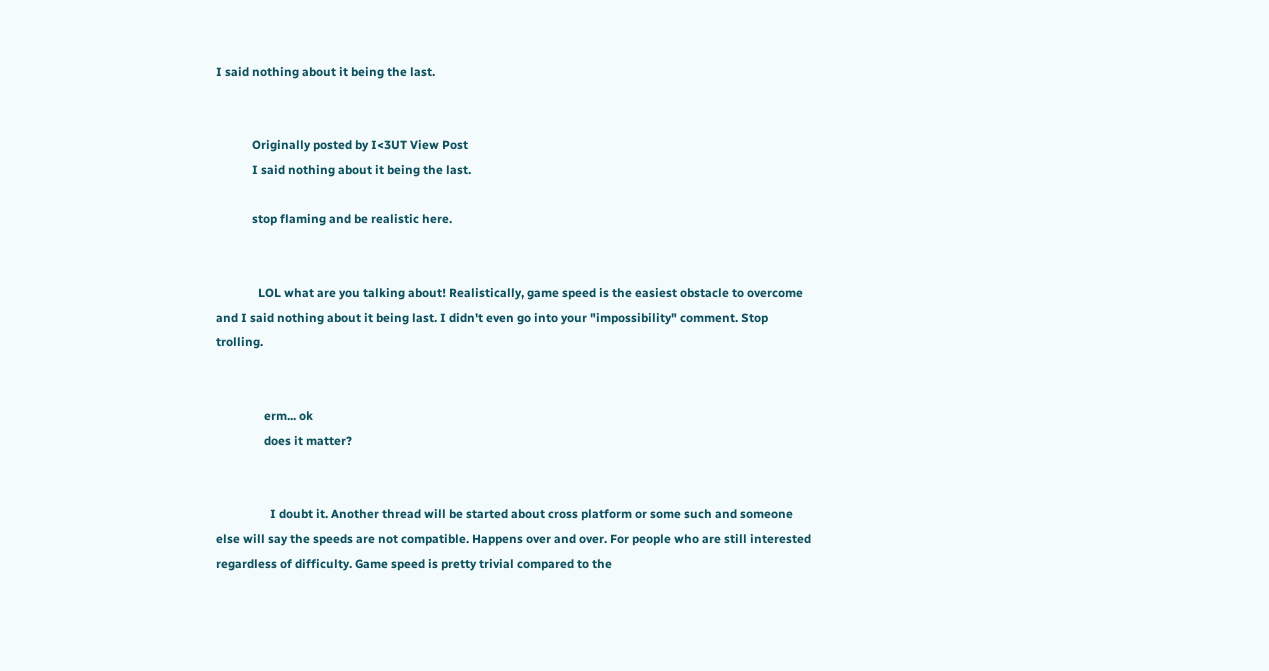I said nothing about it being the last.


            Originally posted by I<3UT View Post
            I said nothing about it being the last.

            stop flaming and be realistic here.


              LOL what are you talking about! Realistically, game speed is the easiest obstacle to overcome and I said nothing about it being last. I didn't even go into your "impossibility" comment. Stop trolling.


                erm... ok
                does it matter?


                  I doubt it. Another thread will be started about cross platform or some such and someone else will say the speeds are not compatible. Happens over and over. For people who are still interested regardless of difficulty. Game speed is pretty trivial compared to the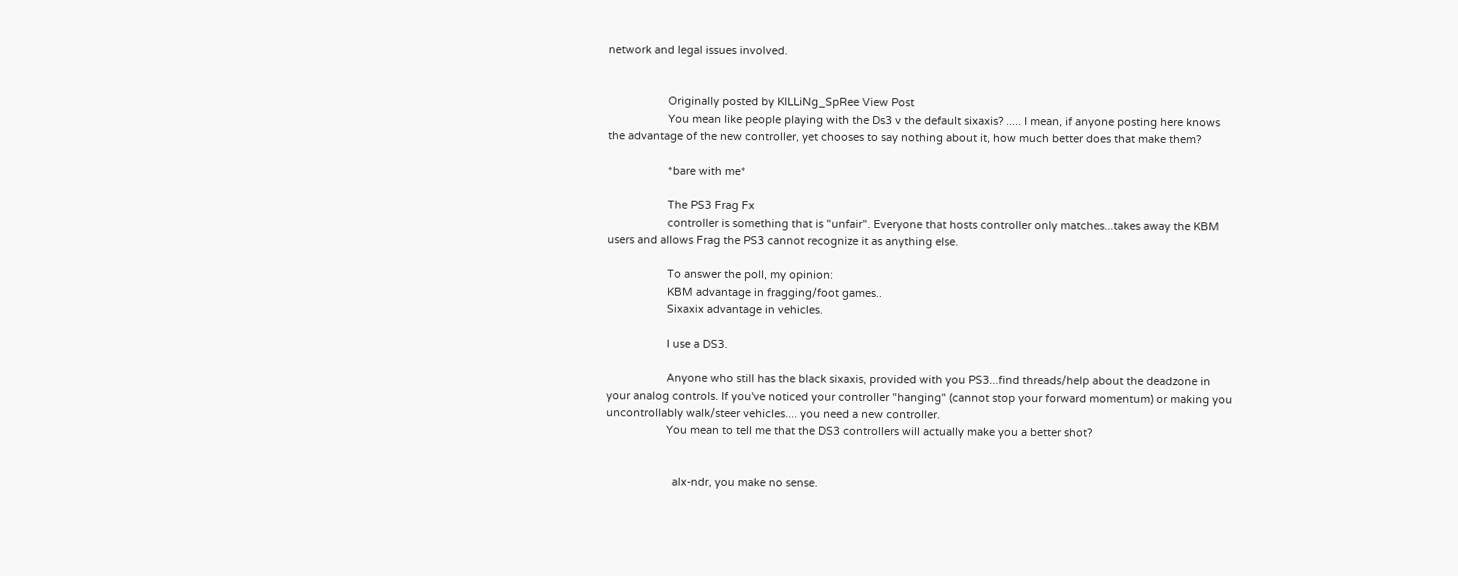network and legal issues involved.


                    Originally posted by KlLLiNg_SpRee View Post
                    You mean like people playing with the Ds3 v the default sixaxis? ..... I mean, if anyone posting here knows the advantage of the new controller, yet chooses to say nothing about it, how much better does that make them?

                    *bare with me*

                    The PS3 Frag Fx
                    controller is something that is "unfair". Everyone that hosts controller only matches...takes away the KBM users and allows Frag the PS3 cannot recognize it as anything else.

                    To answer the poll, my opinion:
                    KBM advantage in fragging/foot games..
                    Sixaxix advantage in vehicles.

                    I use a DS3.

                    Anyone who still has the black sixaxis, provided with you PS3...find threads/help about the deadzone in your analog controls. If you've noticed your controller "hanging" (cannot stop your forward momentum) or making you uncontrollably walk/steer vehicles.... you need a new controller.
                    You mean to tell me that the DS3 controllers will actually make you a better shot?


                      alx-ndr, you make no sense.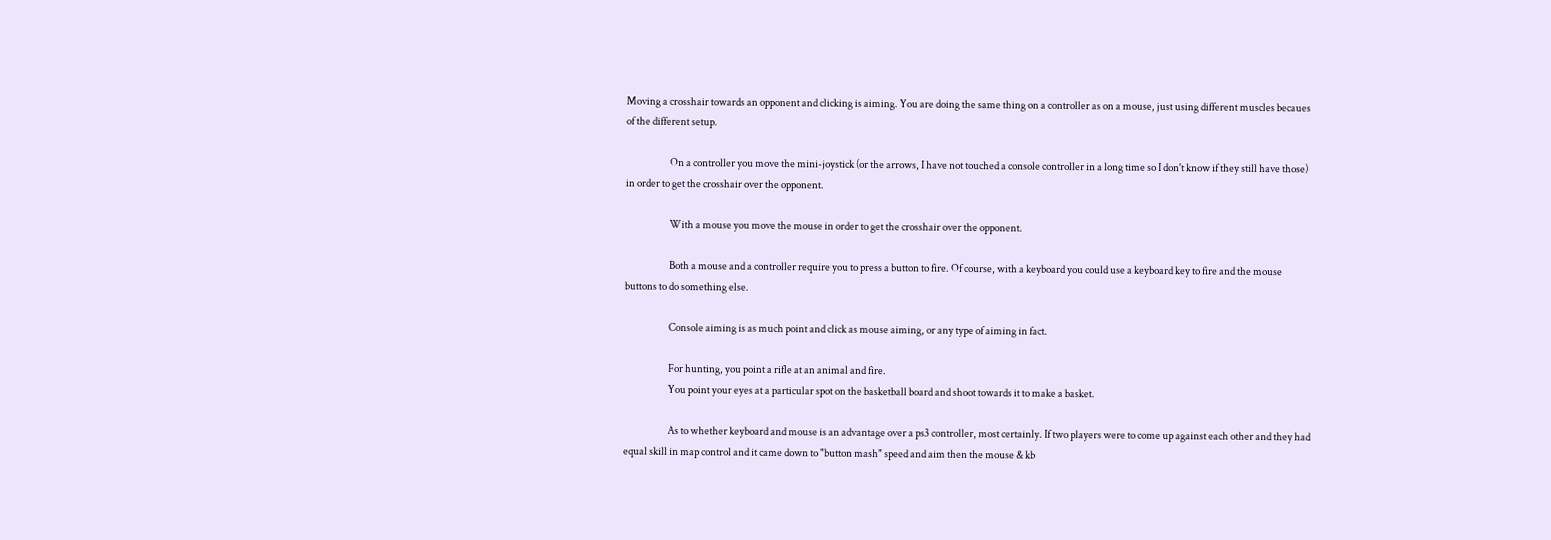Moving a crosshair towards an opponent and clicking is aiming. You are doing the same thing on a controller as on a mouse, just using different muscles becaues of the different setup.

                      On a controller you move the mini-joystick (or the arrows, I have not touched a console controller in a long time so I don't know if they still have those) in order to get the crosshair over the opponent.

                      With a mouse you move the mouse in order to get the crosshair over the opponent.

                      Both a mouse and a controller require you to press a button to fire. Of course, with a keyboard you could use a keyboard key to fire and the mouse buttons to do something else.

                      Console aiming is as much point and click as mouse aiming, or any type of aiming in fact.

                      For hunting, you point a rifle at an animal and fire.
                      You point your eyes at a particular spot on the basketball board and shoot towards it to make a basket.

                      As to whether keyboard and mouse is an advantage over a ps3 controller, most certainly. If two players were to come up against each other and they had equal skill in map control and it came down to "button mash" speed and aim then the mouse & kb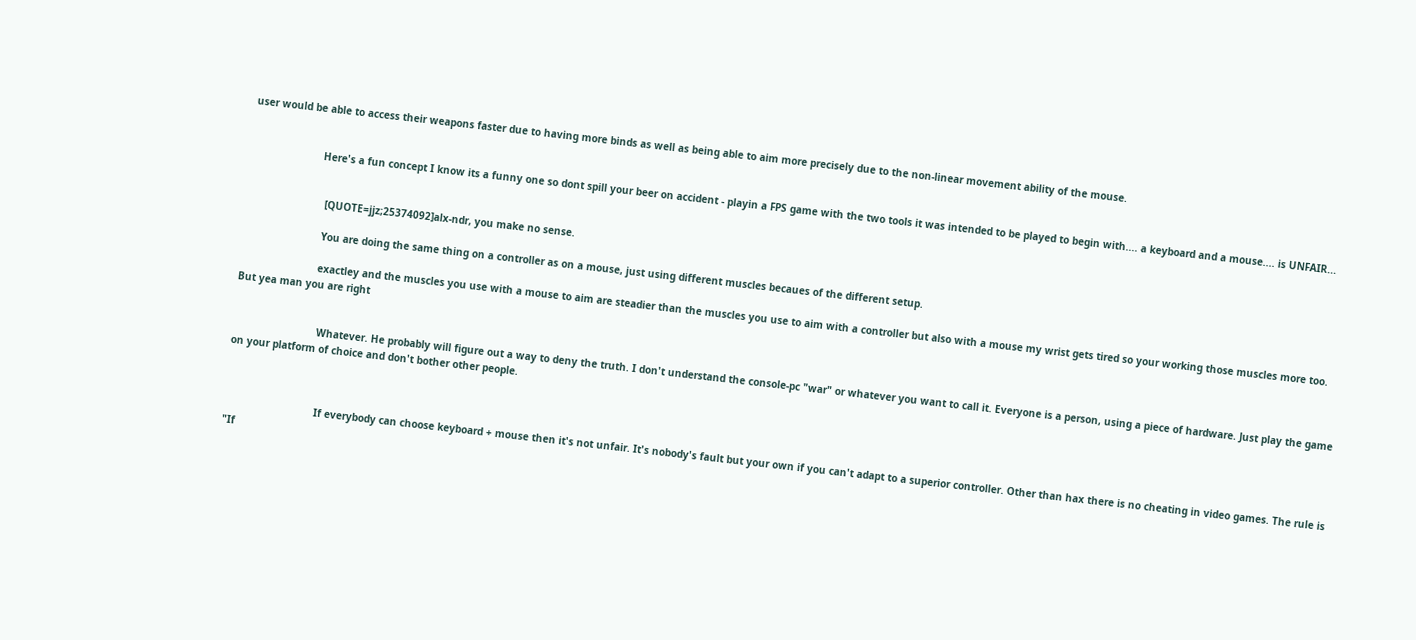user would be able to access their weapons faster due to having more binds as well as being able to aim more precisely due to the non-linear movement ability of the mouse.


                        Here's a fun concept I know its a funny one so dont spill your beer on accident - playin a FPS game with the two tools it was intended to be played to begin with.... a keyboard and a mouse.... is UNFAIR...


                          [QUOTE=jjz;25374092]alx-ndr, you make no sense.

                          You are doing the same thing on a controller as on a mouse, just using different muscles becaues of the different setup.

                          exactley and the muscles you use with a mouse to aim are steadier than the muscles you use to aim with a controller but also with a mouse my wrist gets tired so your working those muscles more too. But yea man you are right


                            Whatever. He probably will figure out a way to deny the truth. I don't understand the console-pc "war" or whatever you want to call it. Everyone is a person, using a piece of hardware. Just play the game on your platform of choice and don't bother other people.



                              If everybody can choose keyboard + mouse then it's not unfair. It's nobody's fault but your own if you can't adapt to a superior controller. Other than hax there is no cheating in video games. The rule is "If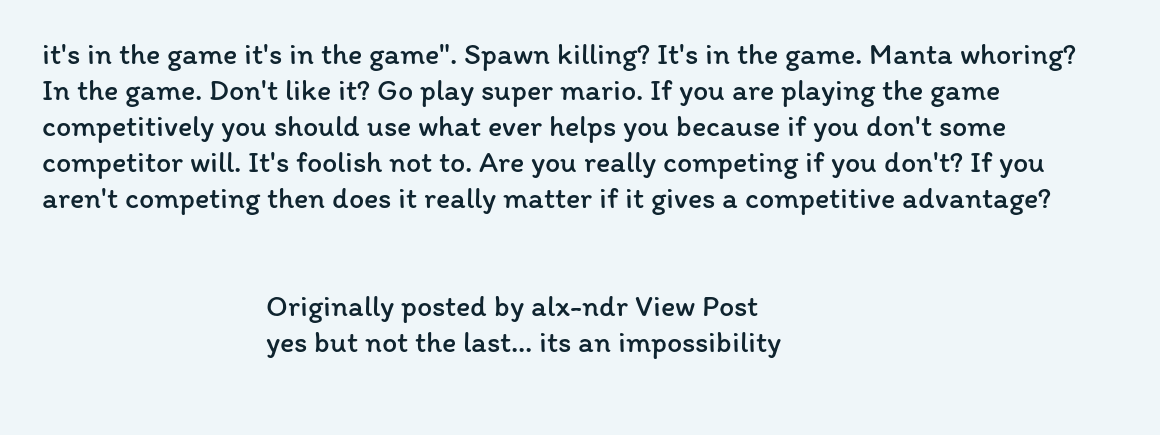it's in the game it's in the game". Spawn killing? It's in the game. Manta whoring? In the game. Don't like it? Go play super mario. If you are playing the game competitively you should use what ever helps you because if you don't some competitor will. It's foolish not to. Are you really competing if you don't? If you aren't competing then does it really matter if it gives a competitive advantage?


                                Originally posted by alx-ndr View Post
                                yes but not the last... its an impossibility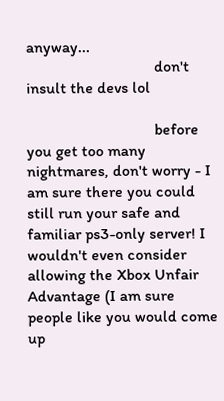anyway...
                                don't insult the devs lol

                                before you get too many nightmares, don't worry - I am sure there you could still run your safe and familiar ps3-only server! I wouldn't even consider allowing the Xbox Unfair Advantage (I am sure people like you would come up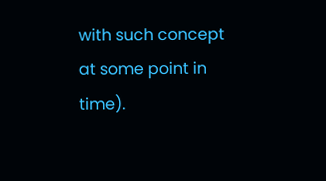with such concept at some point in time).